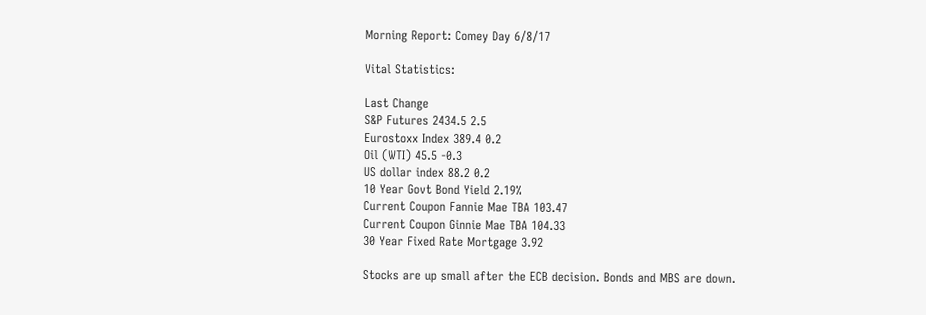Morning Report: Comey Day 6/8/17

Vital Statistics:

Last Change
S&P Futures 2434.5 2.5
Eurostoxx Index 389.4 0.2
Oil (WTI) 45.5 -0.3
US dollar index 88.2 0.2
10 Year Govt Bond Yield 2.19%
Current Coupon Fannie Mae TBA 103.47
Current Coupon Ginnie Mae TBA 104.33
30 Year Fixed Rate Mortgage 3.92

Stocks are up small after the ECB decision. Bonds and MBS are down.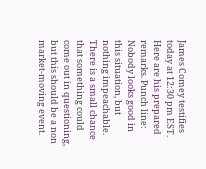James Comey testifies today at 12:30 pm EST. Here are his prepared remarks. Punch line: Nobody looks good in this situation, but nothing impeachable. There is a small chance that something could come out in questioning, but this should be a non market-moving event.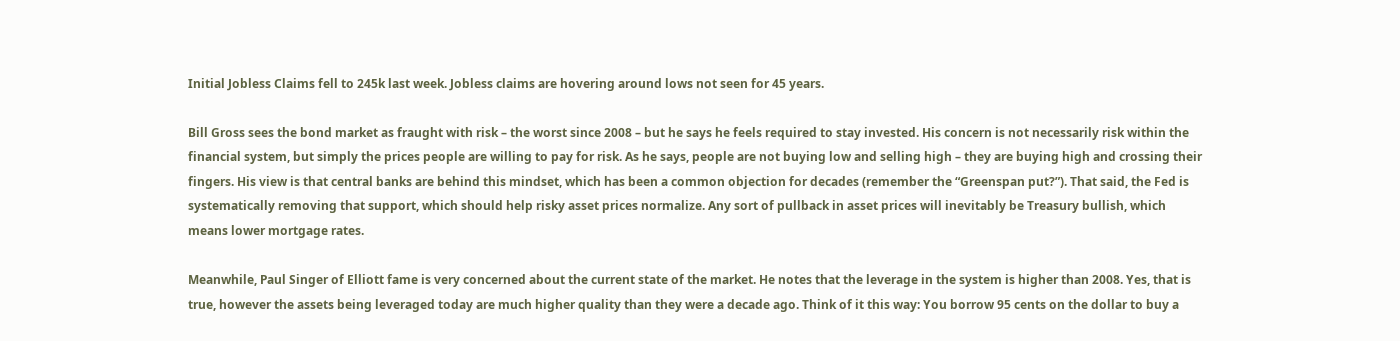Initial Jobless Claims fell to 245k last week. Jobless claims are hovering around lows not seen for 45 years.

Bill Gross sees the bond market as fraught with risk – the worst since 2008 – but he says he feels required to stay invested. His concern is not necessarily risk within the financial system, but simply the prices people are willing to pay for risk. As he says, people are not buying low and selling high – they are buying high and crossing their fingers. His view is that central banks are behind this mindset, which has been a common objection for decades (remember the “Greenspan put?”). That said, the Fed is systematically removing that support, which should help risky asset prices normalize. Any sort of pullback in asset prices will inevitably be Treasury bullish, which means lower mortgage rates.

Meanwhile, Paul Singer of Elliott fame is very concerned about the current state of the market. He notes that the leverage in the system is higher than 2008. Yes, that is true, however the assets being leveraged today are much higher quality than they were a decade ago. Think of it this way: You borrow 95 cents on the dollar to buy a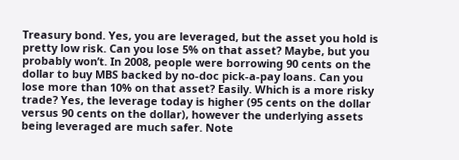Treasury bond. Yes, you are leveraged, but the asset you hold is pretty low risk. Can you lose 5% on that asset? Maybe, but you probably won’t. In 2008, people were borrowing 90 cents on the dollar to buy MBS backed by no-doc pick-a-pay loans. Can you lose more than 10% on that asset? Easily. Which is a more risky trade? Yes, the leverage today is higher (95 cents on the dollar versus 90 cents on the dollar), however the underlying assets being leveraged are much safer. Note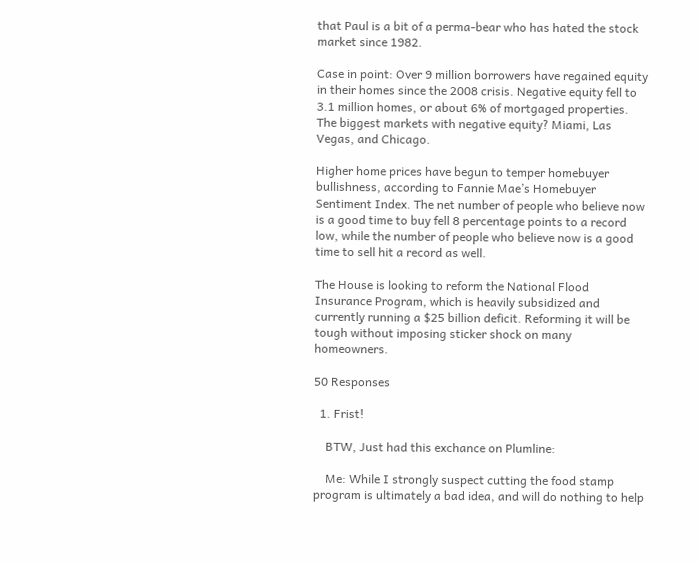that Paul is a bit of a perma-bear who has hated the stock market since 1982.

Case in point: Over 9 million borrowers have regained equity in their homes since the 2008 crisis. Negative equity fell to 3.1 million homes, or about 6% of mortgaged properties. The biggest markets with negative equity? Miami, Las Vegas, and Chicago.

Higher home prices have begun to temper homebuyer bullishness, according to Fannie Mae’s Homebuyer Sentiment Index. The net number of people who believe now is a good time to buy fell 8 percentage points to a record low, while the number of people who believe now is a good time to sell hit a record as well.

The House is looking to reform the National Flood Insurance Program, which is heavily subsidized and currently running a $25 billion deficit. Reforming it will be tough without imposing sticker shock on many homeowners.

50 Responses

  1. Frist!

    BTW, Just had this exchance on Plumline:

    Me: While I strongly suspect cutting the food stamp program is ultimately a bad idea, and will do nothing to help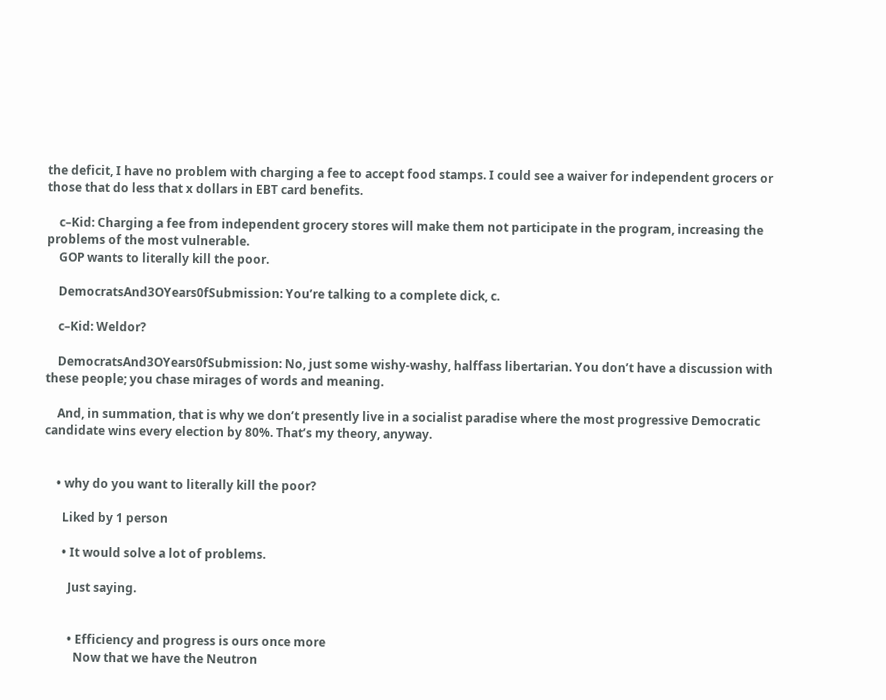the deficit, I have no problem with charging a fee to accept food stamps. I could see a waiver for independent grocers or those that do less that x dollars in EBT card benefits.

    c–Kid: Charging a fee from independent grocery stores will make them not participate in the program, increasing the problems of the most vulnerable.
    GOP wants to literally kill the poor.

    DemocratsAnd3OYears0fSubmission: You’re talking to a complete dick, c.

    c–Kid: Weldor?

    DemocratsAnd3OYears0fSubmission: No, just some wishy-washy, halffass libertarian. You don’t have a discussion with these people; you chase mirages of words and meaning.

    And, in summation, that is why we don’t presently live in a socialist paradise where the most progressive Democratic candidate wins every election by 80%. That’s my theory, anyway.


    • why do you want to literally kill the poor?

      Liked by 1 person

      • It would solve a lot of problems.

        Just saying.


        • Efficiency and progress is ours once more
          Now that we have the Neutron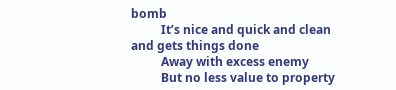bomb
          It’s nice and quick and clean and gets things done
          Away with excess enemy
          But no less value to property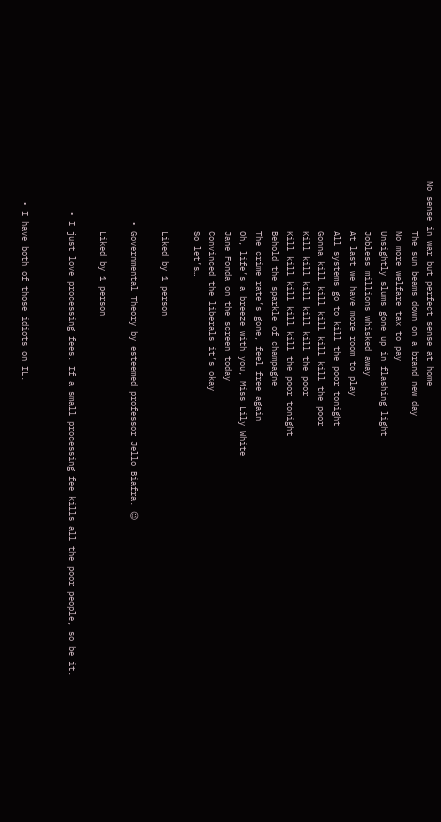No sense in war but perfect sense at home
          The sun beams down on a brand new day
          No more welfare tax to pay
          Unsightly slums gone up in flashing light
          Jobless millions whisked away
          At last we have more room to play
          All systems go to kill the poor tonight
          Gonna kill kill kill kill kill the poor
          Kill kill kill kill kill the poor
          Kill kill kill kill kill the poor tonight
          Behold the sparkle of champagne
          The crime rate’s gone, feel free again
          Oh, life’s a breeze with you, Miss Lily White
          Jane Fonda on the screen today
          Convinced the liberals it’s okay
          So let’s…

          Liked by 1 person

        • Governmental Theory by esteemed professor Jello Biafra. 😉

          Liked by 1 person

      • I just love processing fees. If a small processing fee kills all the poor people, so be it.


    • I have both of those idiots on IL.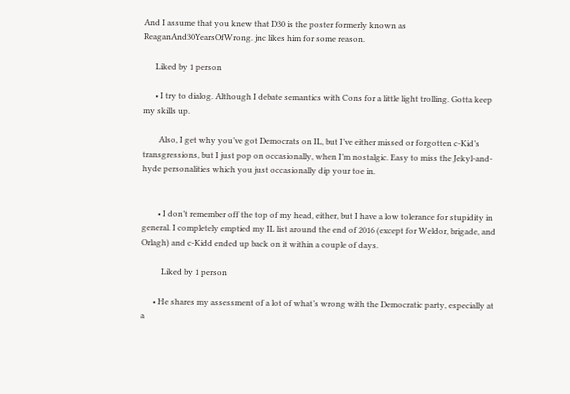And I assume that you knew that D30 is the poster formerly known as ReaganAnd30YearsOfWrong. jnc likes him for some reason.

      Liked by 1 person

      • I try to dialog. Although I debate semantics with Cons for a little light trolling. Gotta keep my skills up.

        Also, I get why you’ve got Democrats on IL, but I’ve either missed or forgotten c-Kid’s transgressions, but I just pop on occasionally, when I’m nostalgic. Easy to miss the Jekyl-and-hyde personalities which you just occasionally dip your toe in.


        • I don’t remember off the top of my head, either, but I have a low tolerance for stupidity in general. I completely emptied my IL list around the end of 2016 (except for Weldor, brigade, and Orlagh) and c-Kidd ended up back on it within a couple of days.

          Liked by 1 person

      • He shares my assessment of a lot of what’s wrong with the Democratic party, especially at a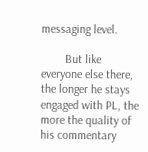messaging level.

        But like everyone else there, the longer he stays engaged with PL, the more the quality of his commentary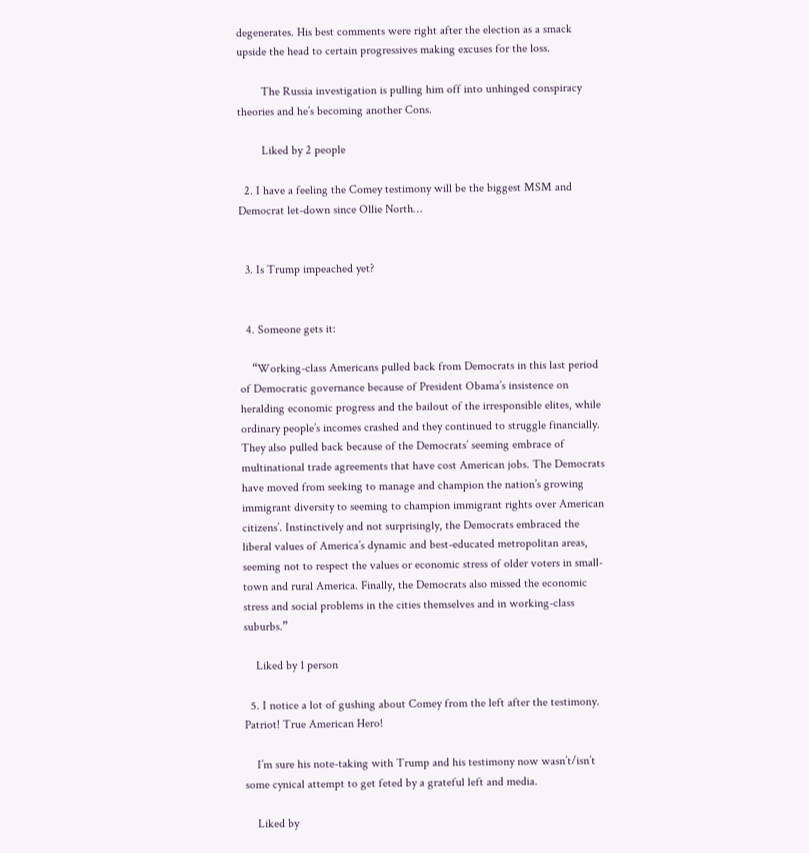degenerates. His best comments were right after the election as a smack upside the head to certain progressives making excuses for the loss.

        The Russia investigation is pulling him off into unhinged conspiracy theories and he’s becoming another Cons.

        Liked by 2 people

  2. I have a feeling the Comey testimony will be the biggest MSM and Democrat let-down since Ollie North…


  3. Is Trump impeached yet?


  4. Someone gets it:

    “Working-class Americans pulled back from Democrats in this last period of Democratic governance because of President Obama’s insistence on heralding economic progress and the bailout of the irresponsible elites, while ordinary people’s incomes crashed and they continued to struggle financially. They also pulled back because of the Democrats’ seeming embrace of multinational trade agreements that have cost American jobs. The Democrats have moved from seeking to manage and champion the nation’s growing immigrant diversity to seeming to champion immigrant rights over American citizens’. Instinctively and not surprisingly, the Democrats embraced the liberal values of America’s dynamic and best-educated metropolitan areas, seeming not to respect the values or economic stress of older voters in small-town and rural America. Finally, the Democrats also missed the economic stress and social problems in the cities themselves and in working-class suburbs.”

    Liked by 1 person

  5. I notice a lot of gushing about Comey from the left after the testimony. Patriot! True American Hero!

    I’m sure his note-taking with Trump and his testimony now wasn’t/isn’t some cynical attempt to get feted by a grateful left and media.

    Liked by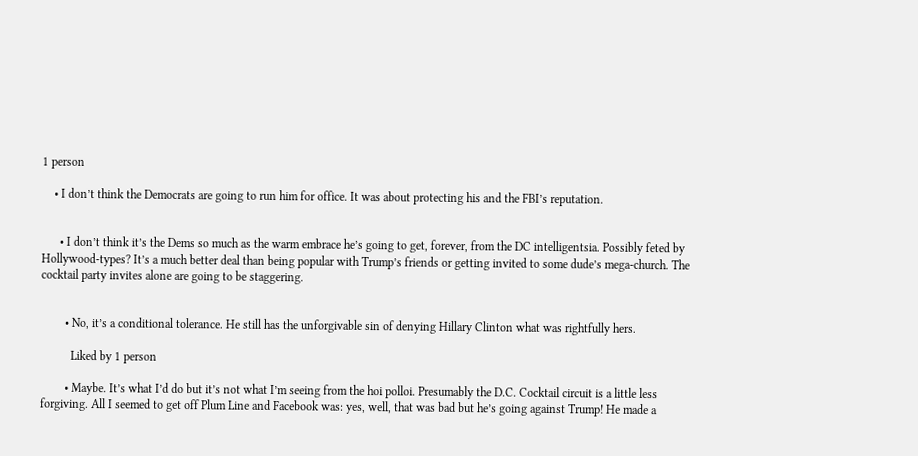1 person

    • I don’t think the Democrats are going to run him for office. It was about protecting his and the FBI’s reputation.


      • I don’t think it’s the Dems so much as the warm embrace he’s going to get, forever, from the DC intelligentsia. Possibly feted by Hollywood-types? It’s a much better deal than being popular with Trump’s friends or getting invited to some dude’s mega-church. The cocktail party invites alone are going to be staggering.


        • No, it’s a conditional tolerance. He still has the unforgivable sin of denying Hillary Clinton what was rightfully hers.

          Liked by 1 person

        • Maybe. It’s what I’d do but it’s not what I’m seeing from the hoi polloi. Presumably the D.C. Cocktail circuit is a little less forgiving. All I seemed to get off Plum Line and Facebook was: yes, well, that was bad but he’s going against Trump! He made a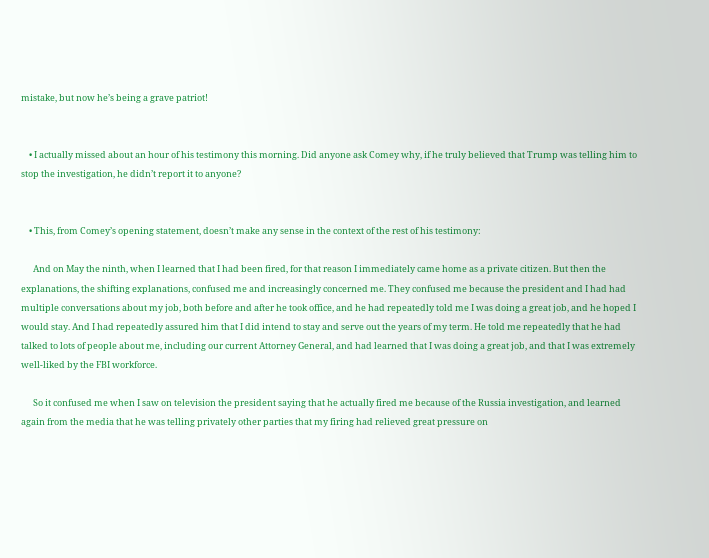mistake, but now he’s being a grave patriot!


    • I actually missed about an hour of his testimony this morning. Did anyone ask Comey why, if he truly believed that Trump was telling him to stop the investigation, he didn’t report it to anyone?


    • This, from Comey’s opening statement, doesn’t make any sense in the context of the rest of his testimony:

      And on May the ninth, when I learned that I had been fired, for that reason I immediately came home as a private citizen. But then the explanations, the shifting explanations, confused me and increasingly concerned me. They confused me because the president and I had had multiple conversations about my job, both before and after he took office, and he had repeatedly told me I was doing a great job, and he hoped I would stay. And I had repeatedly assured him that I did intend to stay and serve out the years of my term. He told me repeatedly that he had talked to lots of people about me, including our current Attorney General, and had learned that I was doing a great job, and that I was extremely well-liked by the FBI workforce.

      So it confused me when I saw on television the president saying that he actually fired me because of the Russia investigation, and learned again from the media that he was telling privately other parties that my firing had relieved great pressure on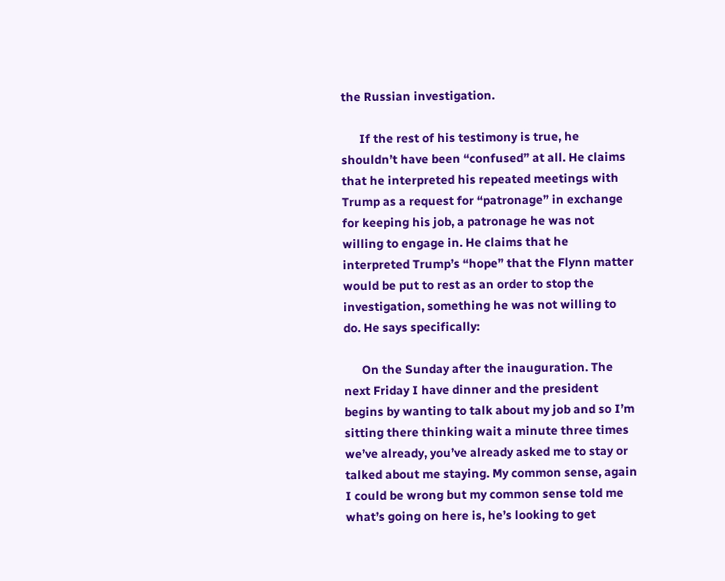the Russian investigation.

      If the rest of his testimony is true, he shouldn’t have been “confused” at all. He claims that he interpreted his repeated meetings with Trump as a request for “patronage” in exchange for keeping his job, a patronage he was not willing to engage in. He claims that he interpreted Trump’s “hope” that the Flynn matter would be put to rest as an order to stop the investigation, something he was not willing to do. He says specifically:

      On the Sunday after the inauguration. The next Friday I have dinner and the president begins by wanting to talk about my job and so I’m sitting there thinking wait a minute three times we’ve already, you’ve already asked me to stay or talked about me staying. My common sense, again I could be wrong but my common sense told me what’s going on here is, he’s looking to get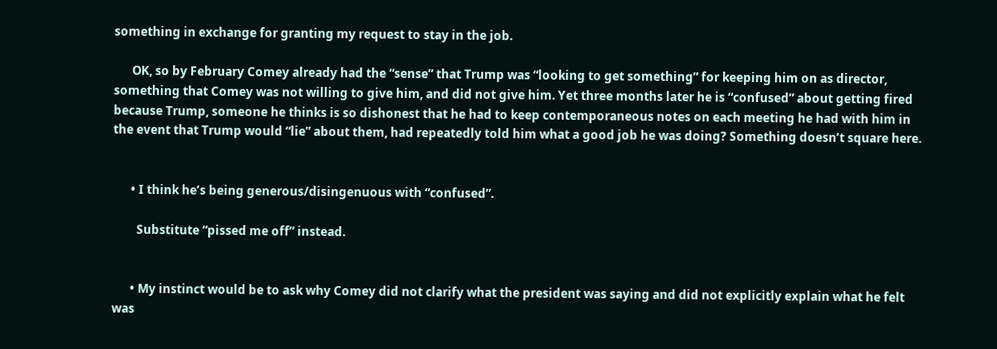something in exchange for granting my request to stay in the job.

      OK, so by February Comey already had the “sense” that Trump was “looking to get something” for keeping him on as director, something that Comey was not willing to give him, and did not give him. Yet three months later he is “confused” about getting fired because Trump, someone he thinks is so dishonest that he had to keep contemporaneous notes on each meeting he had with him in the event that Trump would “lie” about them, had repeatedly told him what a good job he was doing? Something doesn’t square here.


      • I think he’s being generous/disingenuous with “confused”.

        Substitute “pissed me off” instead.


      • My instinct would be to ask why Comey did not clarify what the president was saying and did not explicitly explain what he felt was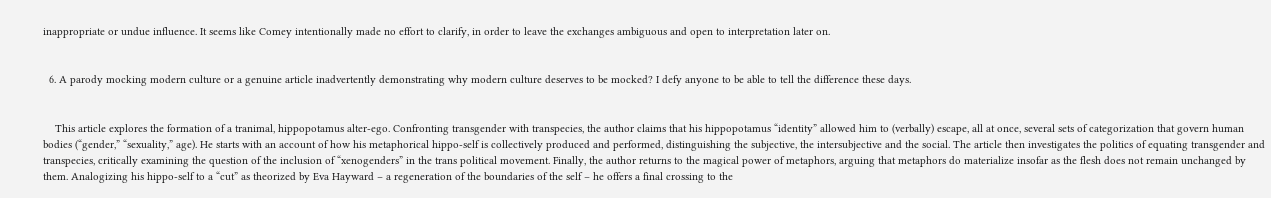inappropriate or undue influence. It seems like Comey intentionally made no effort to clarify, in order to leave the exchanges ambiguous and open to interpretation later on.


  6. A parody mocking modern culture or a genuine article inadvertently demonstrating why modern culture deserves to be mocked? I defy anyone to be able to tell the difference these days.


    This article explores the formation of a tranimal, hippopotamus alter-ego. Confronting transgender with transpecies, the author claims that his hippopotamus “identity” allowed him to (verbally) escape, all at once, several sets of categorization that govern human bodies (“gender,” “sexuality,” age). He starts with an account of how his metaphorical hippo-self is collectively produced and performed, distinguishing the subjective, the intersubjective and the social. The article then investigates the politics of equating transgender and transpecies, critically examining the question of the inclusion of “xenogenders” in the trans political movement. Finally, the author returns to the magical power of metaphors, arguing that metaphors do materialize insofar as the flesh does not remain unchanged by them. Analogizing his hippo-self to a “cut” as theorized by Eva Hayward – a regeneration of the boundaries of the self – he offers a final crossing to the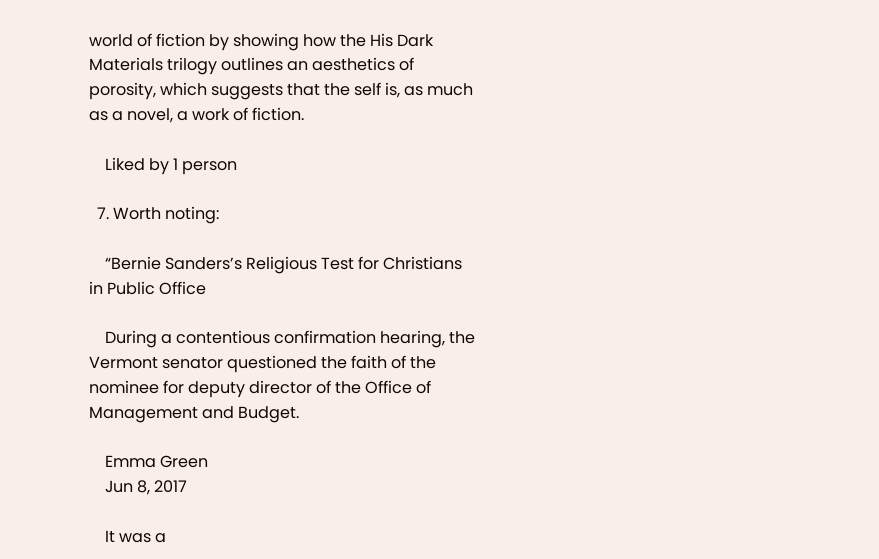world of fiction by showing how the His Dark Materials trilogy outlines an aesthetics of porosity, which suggests that the self is, as much as a novel, a work of fiction.

    Liked by 1 person

  7. Worth noting:

    “Bernie Sanders’s Religious Test for Christians in Public Office

    During a contentious confirmation hearing, the Vermont senator questioned the faith of the nominee for deputy director of the Office of Management and Budget.

    Emma Green
    Jun 8, 2017

    It was a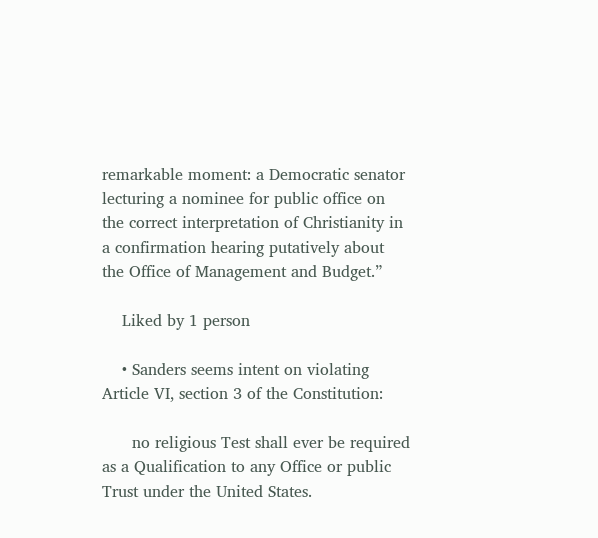remarkable moment: a Democratic senator lecturing a nominee for public office on the correct interpretation of Christianity in a confirmation hearing putatively about the Office of Management and Budget.”

    Liked by 1 person

    • Sanders seems intent on violating Article VI, section 3 of the Constitution:

      no religious Test shall ever be required as a Qualification to any Office or public Trust under the United States.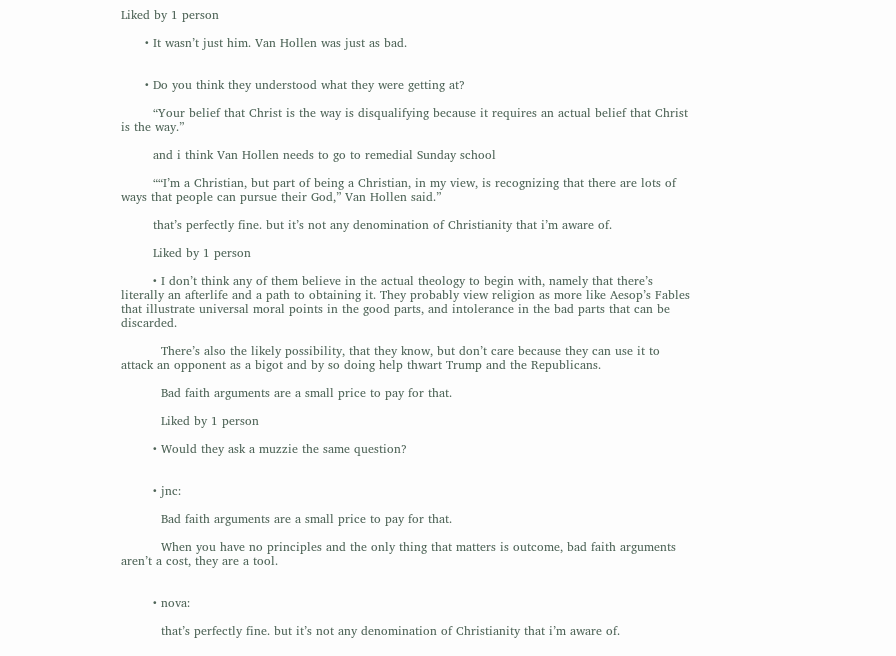Liked by 1 person

      • It wasn’t just him. Van Hollen was just as bad.


      • Do you think they understood what they were getting at?

        “Your belief that Christ is the way is disqualifying because it requires an actual belief that Christ is the way.”

        and i think Van Hollen needs to go to remedial Sunday school

        ““I’m a Christian, but part of being a Christian, in my view, is recognizing that there are lots of ways that people can pursue their God,” Van Hollen said.”

        that’s perfectly fine. but it’s not any denomination of Christianity that i’m aware of.

        Liked by 1 person

        • I don’t think any of them believe in the actual theology to begin with, namely that there’s literally an afterlife and a path to obtaining it. They probably view religion as more like Aesop’s Fables that illustrate universal moral points in the good parts, and intolerance in the bad parts that can be discarded.

          There’s also the likely possibility, that they know, but don’t care because they can use it to attack an opponent as a bigot and by so doing help thwart Trump and the Republicans.

          Bad faith arguments are a small price to pay for that.

          Liked by 1 person

        • Would they ask a muzzie the same question?


        • jnc:

          Bad faith arguments are a small price to pay for that.

          When you have no principles and the only thing that matters is outcome, bad faith arguments aren’t a cost, they are a tool.


        • nova:

          that’s perfectly fine. but it’s not any denomination of Christianity that i’m aware of.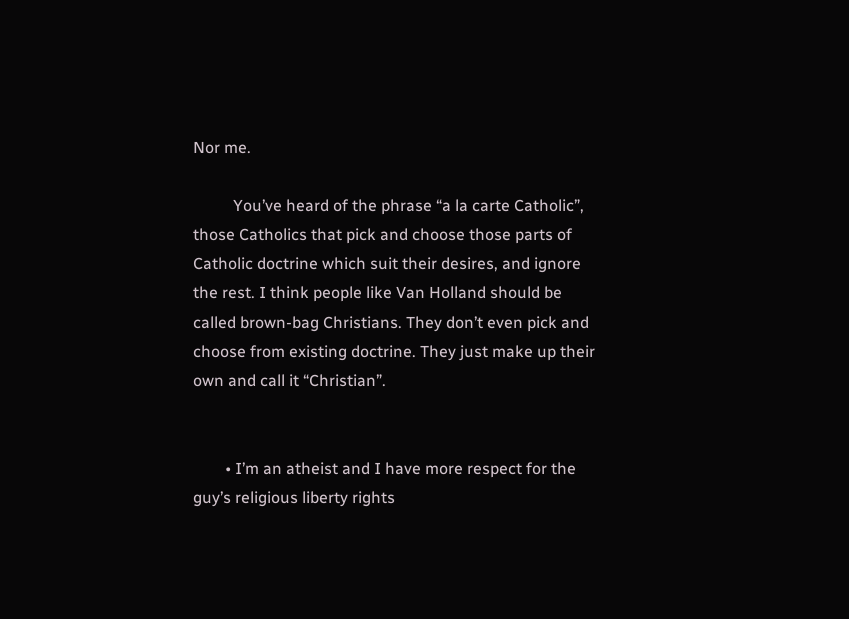Nor me.

          You’ve heard of the phrase “a la carte Catholic”, those Catholics that pick and choose those parts of Catholic doctrine which suit their desires, and ignore the rest. I think people like Van Holland should be called brown-bag Christians. They don’t even pick and choose from existing doctrine. They just make up their own and call it “Christian”.


        • I’m an atheist and I have more respect for the guy’s religious liberty rights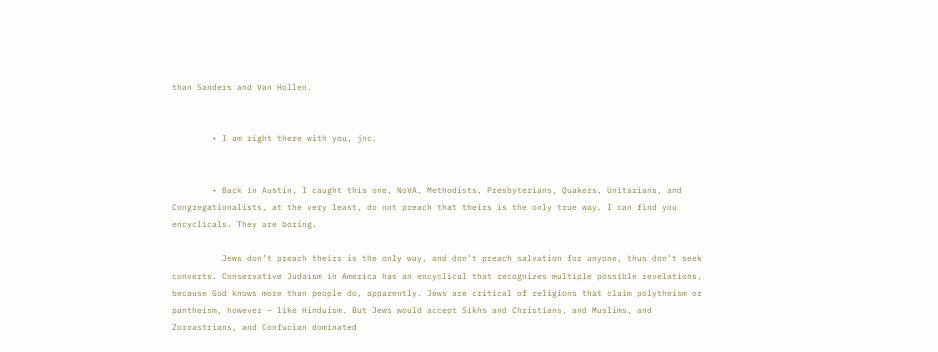than Sanders and Van Hollen.


        • I am right there with you, jnc.


        • Back in Austin, I caught this one, NoVA. Methodists, Presbyterians, Quakers, Unitarians, and Congregationalists, at the very least, do not preach that theirs is the only true way. I can find you encyclicals. They are boring.

          Jews don’t preach theirs is the only way, and don’t preach salvation for anyone, thus don’t seek converts. Conservative Judaism in America has an encyclical that recognizes multiple possible revelations, because God knows more than people do, apparently. Jews are critical of religions that claim polytheism or pantheism, however – like Hinduism. But Jews would accept Sikhs and Christians, and Muslims, and Zoroastrians, and Confucian dominated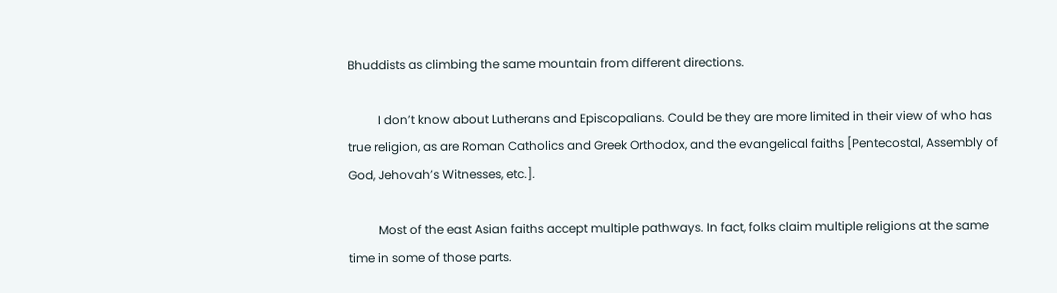Bhuddists as climbing the same mountain from different directions.

          I don’t know about Lutherans and Episcopalians. Could be they are more limited in their view of who has true religion, as are Roman Catholics and Greek Orthodox, and the evangelical faiths [Pentecostal, Assembly of God, Jehovah’s Witnesses, etc.].

          Most of the east Asian faiths accept multiple pathways. In fact, folks claim multiple religions at the same time in some of those parts.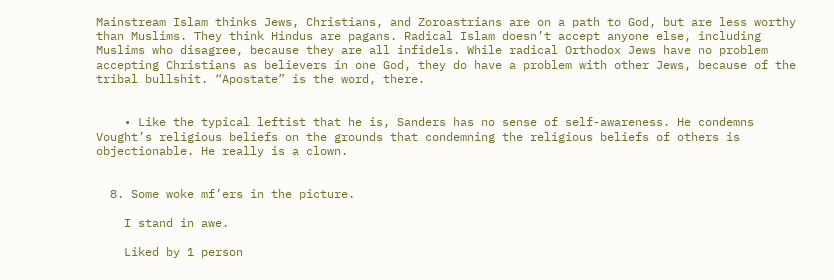Mainstream Islam thinks Jews, Christians, and Zoroastrians are on a path to God, but are less worthy than Muslims. They think Hindus are pagans. Radical Islam doesn’t accept anyone else, including Muslims who disagree, because they are all infidels. While radical Orthodox Jews have no problem accepting Christians as believers in one God, they do have a problem with other Jews, because of the tribal bullshit. “Apostate” is the word, there.


    • Like the typical leftist that he is, Sanders has no sense of self-awareness. He condemns Vought’s religious beliefs on the grounds that condemning the religious beliefs of others is objectionable. He really is a clown.


  8. Some woke mf’ers in the picture.

    I stand in awe.

    Liked by 1 person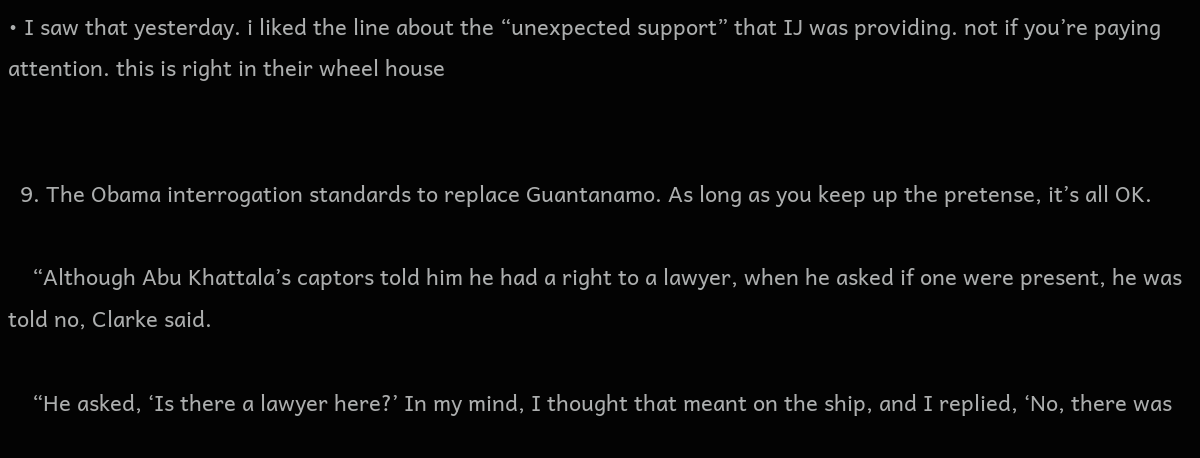• I saw that yesterday. i liked the line about the “unexpected support” that IJ was providing. not if you’re paying attention. this is right in their wheel house


  9. The Obama interrogation standards to replace Guantanamo. As long as you keep up the pretense, it’s all OK.

    “Although Abu Khattala’s captors told him he had a right to a lawyer, when he asked if one were present, he was told no, Clarke said.

    “He asked, ‘Is there a lawyer here?’ In my mind, I thought that meant on the ship, and I replied, ‘No, there was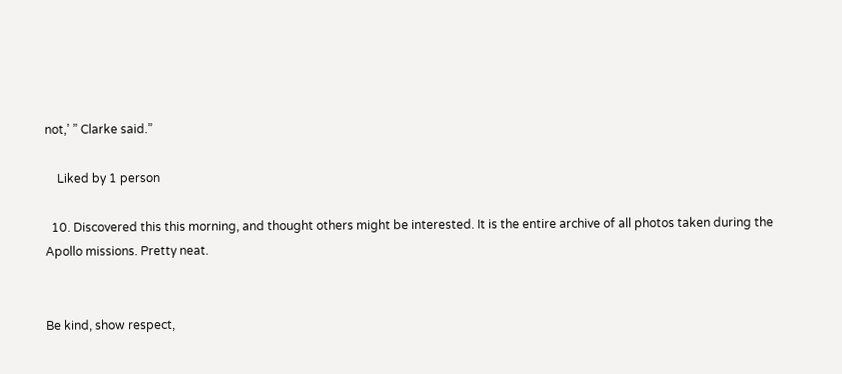not,’ ” Clarke said.”

    Liked by 1 person

  10. Discovered this this morning, and thought others might be interested. It is the entire archive of all photos taken during the Apollo missions. Pretty neat.


Be kind, show respect,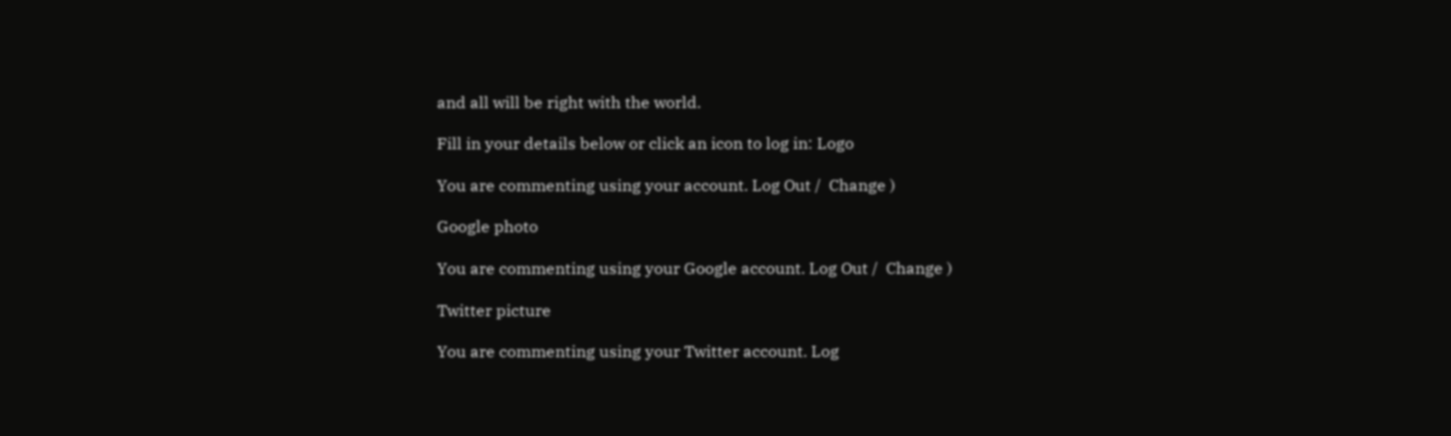and all will be right with the world.

Fill in your details below or click an icon to log in: Logo

You are commenting using your account. Log Out /  Change )

Google photo

You are commenting using your Google account. Log Out /  Change )

Twitter picture

You are commenting using your Twitter account. Log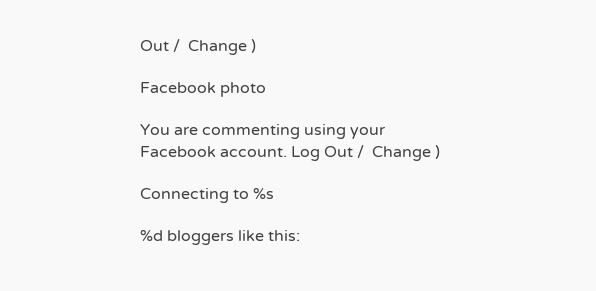Out /  Change )

Facebook photo

You are commenting using your Facebook account. Log Out /  Change )

Connecting to %s

%d bloggers like this: